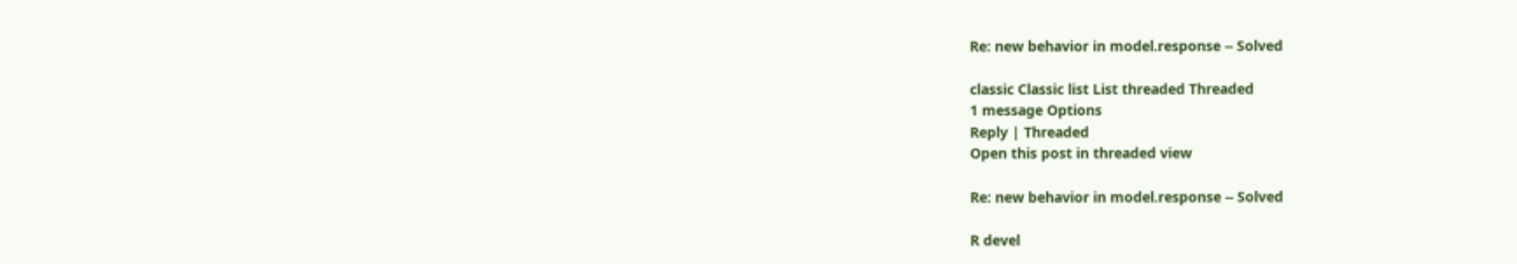Re: new behavior in model.response -- Solved

classic Classic list List threaded Threaded
1 message Options
Reply | Threaded
Open this post in threaded view

Re: new behavior in model.response -- Solved

R devel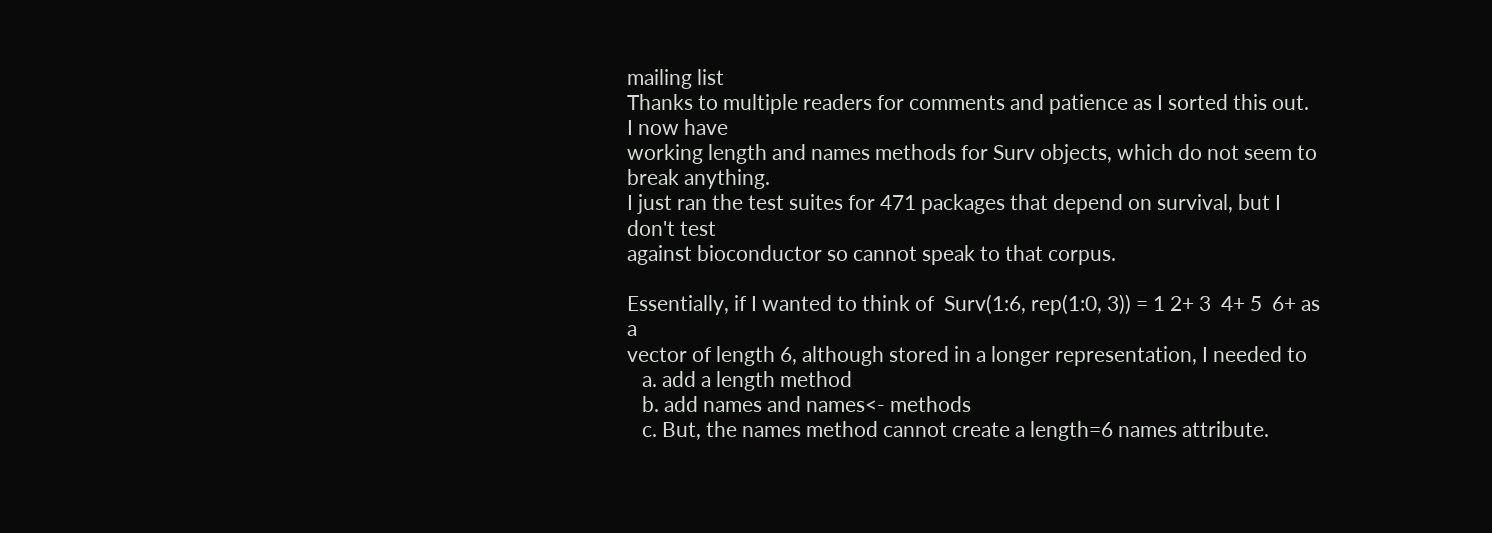mailing list
Thanks to multiple readers for comments and patience as I sorted this out.  I now have
working length and names methods for Surv objects, which do not seem to break anything.
I just ran the test suites for 471 packages that depend on survival, but I don't test
against bioconductor so cannot speak to that corpus.

Essentially, if I wanted to think of  Surv(1:6, rep(1:0, 3)) = 1 2+ 3  4+ 5  6+ as a
vector of length 6, although stored in a longer representation, I needed to
   a. add a length method
   b. add names and names<- methods
   c. But, the names method cannot create a length=6 names attribute.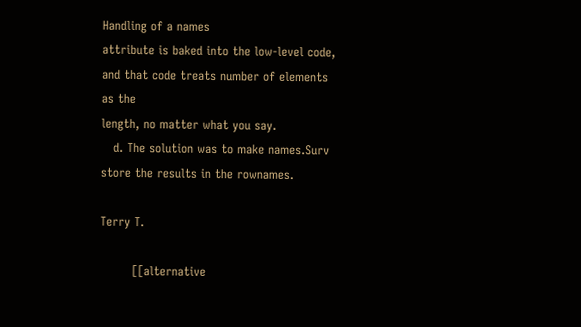Handling of a names
attribute is baked into the low-level code, and that code treats number of elements as the
length, no matter what you say.
   d. The solution was to make names.Surv store the results in the rownames.

Terry T.

        [[alternative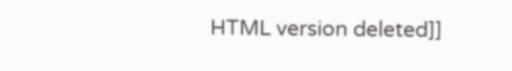HTML version deleted]]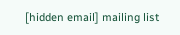[hidden email] mailing list